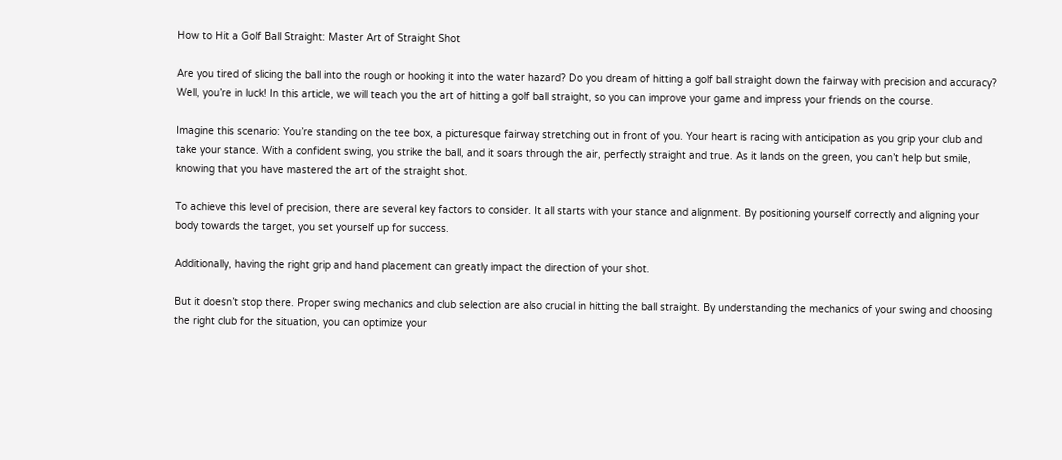How to Hit a Golf Ball Straight: Master Art of Straight Shot

Are you tired of slicing the ball into the rough or hooking it into the water hazard? Do you dream of hitting a golf ball straight down the fairway with precision and accuracy? Well, you’re in luck! In this article, we will teach you the art of hitting a golf ball straight, so you can improve your game and impress your friends on the course.

Imagine this scenario: You’re standing on the tee box, a picturesque fairway stretching out in front of you. Your heart is racing with anticipation as you grip your club and take your stance. With a confident swing, you strike the ball, and it soars through the air, perfectly straight and true. As it lands on the green, you can’t help but smile, knowing that you have mastered the art of the straight shot.

To achieve this level of precision, there are several key factors to consider. It all starts with your stance and alignment. By positioning yourself correctly and aligning your body towards the target, you set yourself up for success.

Additionally, having the right grip and hand placement can greatly impact the direction of your shot.

But it doesn’t stop there. Proper swing mechanics and club selection are also crucial in hitting the ball straight. By understanding the mechanics of your swing and choosing the right club for the situation, you can optimize your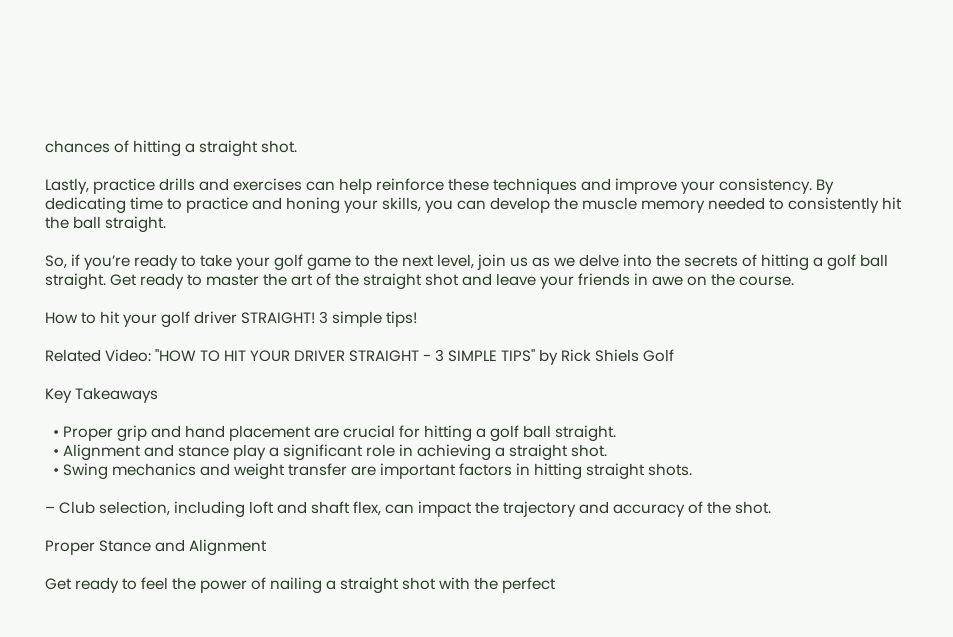chances of hitting a straight shot.

Lastly, practice drills and exercises can help reinforce these techniques and improve your consistency. By dedicating time to practice and honing your skills, you can develop the muscle memory needed to consistently hit the ball straight.

So, if you’re ready to take your golf game to the next level, join us as we delve into the secrets of hitting a golf ball straight. Get ready to master the art of the straight shot and leave your friends in awe on the course.

How to hit your golf driver STRAIGHT! 3 simple tips!

Related Video: "HOW TO HIT YOUR DRIVER STRAIGHT - 3 SIMPLE TIPS" by Rick Shiels Golf

Key Takeaways

  • Proper grip and hand placement are crucial for hitting a golf ball straight.
  • Alignment and stance play a significant role in achieving a straight shot.
  • Swing mechanics and weight transfer are important factors in hitting straight shots.

– Club selection, including loft and shaft flex, can impact the trajectory and accuracy of the shot.

Proper Stance and Alignment

Get ready to feel the power of nailing a straight shot with the perfect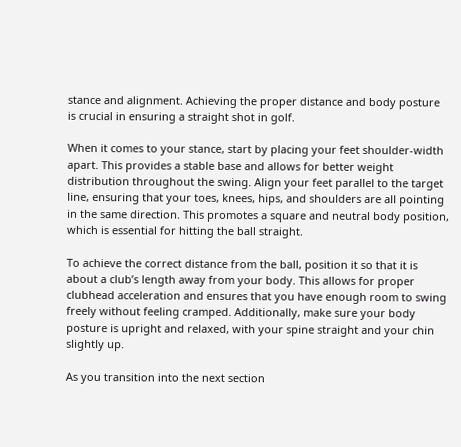stance and alignment. Achieving the proper distance and body posture is crucial in ensuring a straight shot in golf.

When it comes to your stance, start by placing your feet shoulder-width apart. This provides a stable base and allows for better weight distribution throughout the swing. Align your feet parallel to the target line, ensuring that your toes, knees, hips, and shoulders are all pointing in the same direction. This promotes a square and neutral body position, which is essential for hitting the ball straight.

To achieve the correct distance from the ball, position it so that it is about a club’s length away from your body. This allows for proper clubhead acceleration and ensures that you have enough room to swing freely without feeling cramped. Additionally, make sure your body posture is upright and relaxed, with your spine straight and your chin slightly up.

As you transition into the next section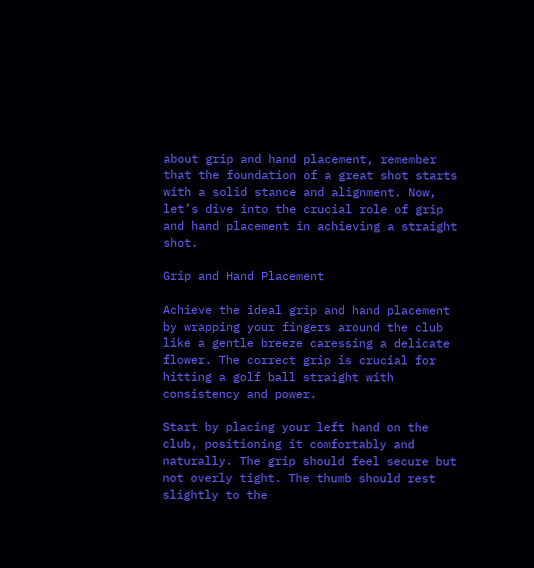about grip and hand placement, remember that the foundation of a great shot starts with a solid stance and alignment. Now, let’s dive into the crucial role of grip and hand placement in achieving a straight shot.

Grip and Hand Placement

Achieve the ideal grip and hand placement by wrapping your fingers around the club like a gentle breeze caressing a delicate flower. The correct grip is crucial for hitting a golf ball straight with consistency and power.

Start by placing your left hand on the club, positioning it comfortably and naturally. The grip should feel secure but not overly tight. The thumb should rest slightly to the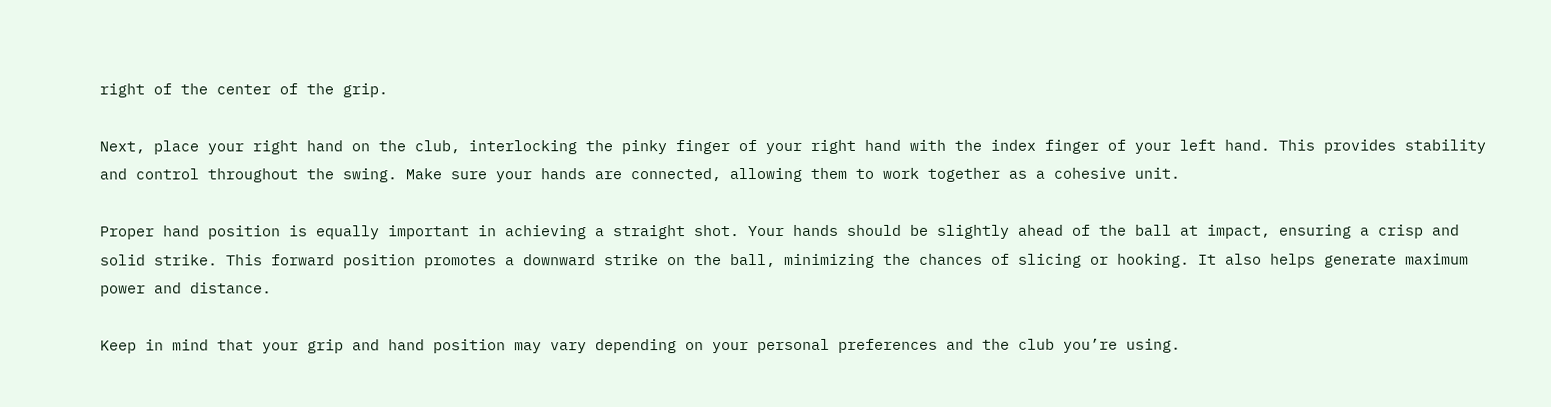right of the center of the grip.

Next, place your right hand on the club, interlocking the pinky finger of your right hand with the index finger of your left hand. This provides stability and control throughout the swing. Make sure your hands are connected, allowing them to work together as a cohesive unit.

Proper hand position is equally important in achieving a straight shot. Your hands should be slightly ahead of the ball at impact, ensuring a crisp and solid strike. This forward position promotes a downward strike on the ball, minimizing the chances of slicing or hooking. It also helps generate maximum power and distance.

Keep in mind that your grip and hand position may vary depending on your personal preferences and the club you’re using.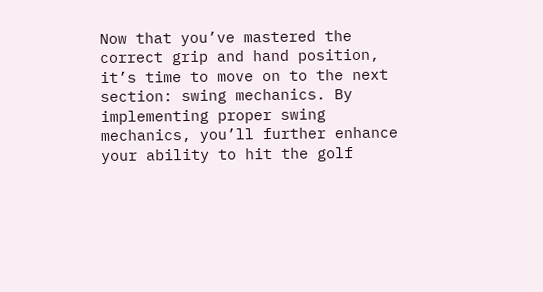Now that you’ve mastered the correct grip and hand position, it’s time to move on to the next section: swing mechanics. By implementing proper swing mechanics, you’ll further enhance your ability to hit the golf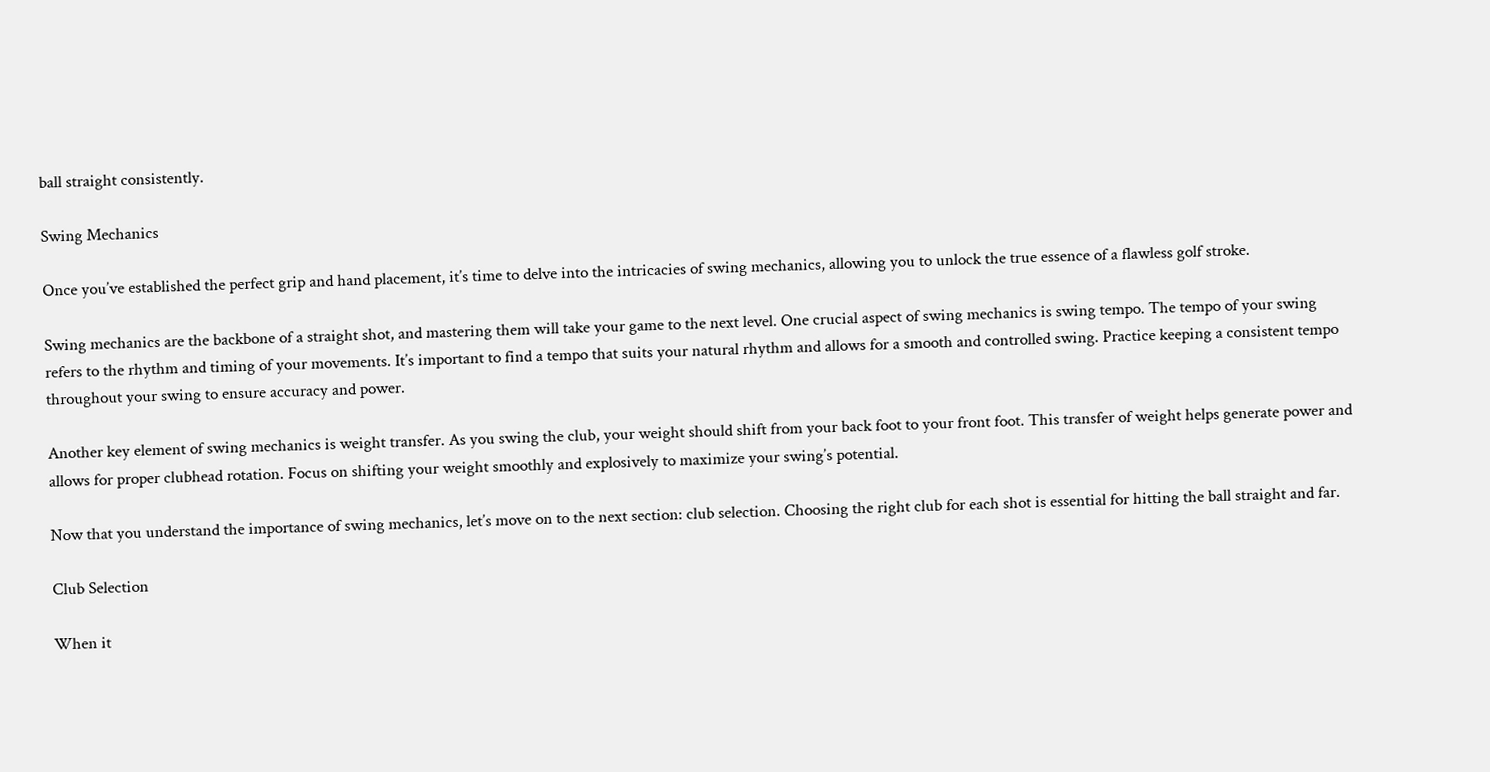ball straight consistently.

Swing Mechanics

Once you’ve established the perfect grip and hand placement, it’s time to delve into the intricacies of swing mechanics, allowing you to unlock the true essence of a flawless golf stroke.

Swing mechanics are the backbone of a straight shot, and mastering them will take your game to the next level. One crucial aspect of swing mechanics is swing tempo. The tempo of your swing refers to the rhythm and timing of your movements. It’s important to find a tempo that suits your natural rhythm and allows for a smooth and controlled swing. Practice keeping a consistent tempo throughout your swing to ensure accuracy and power.

Another key element of swing mechanics is weight transfer. As you swing the club, your weight should shift from your back foot to your front foot. This transfer of weight helps generate power and allows for proper clubhead rotation. Focus on shifting your weight smoothly and explosively to maximize your swing’s potential.

Now that you understand the importance of swing mechanics, let’s move on to the next section: club selection. Choosing the right club for each shot is essential for hitting the ball straight and far.

Club Selection

When it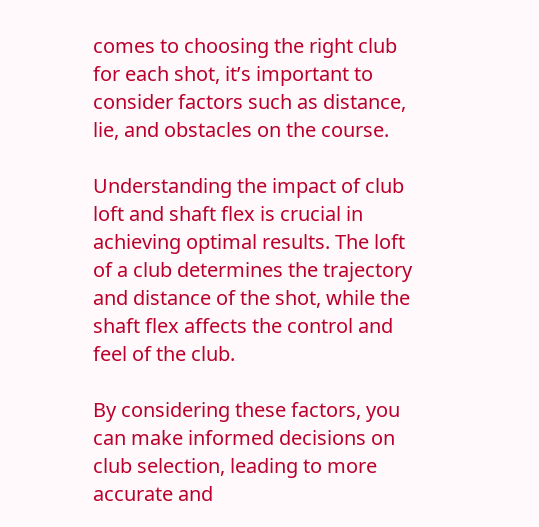comes to choosing the right club for each shot, it’s important to consider factors such as distance, lie, and obstacles on the course.

Understanding the impact of club loft and shaft flex is crucial in achieving optimal results. The loft of a club determines the trajectory and distance of the shot, while the shaft flex affects the control and feel of the club.

By considering these factors, you can make informed decisions on club selection, leading to more accurate and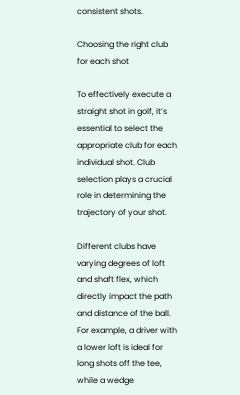consistent shots.

Choosing the right club for each shot

To effectively execute a straight shot in golf, it’s essential to select the appropriate club for each individual shot. Club selection plays a crucial role in determining the trajectory of your shot.

Different clubs have varying degrees of loft and shaft flex, which directly impact the path and distance of the ball. For example, a driver with a lower loft is ideal for long shots off the tee, while a wedge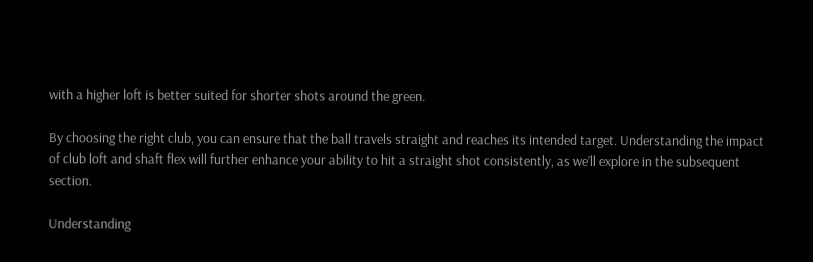with a higher loft is better suited for shorter shots around the green.

By choosing the right club, you can ensure that the ball travels straight and reaches its intended target. Understanding the impact of club loft and shaft flex will further enhance your ability to hit a straight shot consistently, as we’ll explore in the subsequent section.

Understanding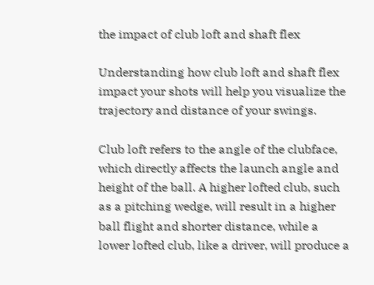the impact of club loft and shaft flex

Understanding how club loft and shaft flex impact your shots will help you visualize the trajectory and distance of your swings.

Club loft refers to the angle of the clubface, which directly affects the launch angle and height of the ball. A higher lofted club, such as a pitching wedge, will result in a higher ball flight and shorter distance, while a lower lofted club, like a driver, will produce a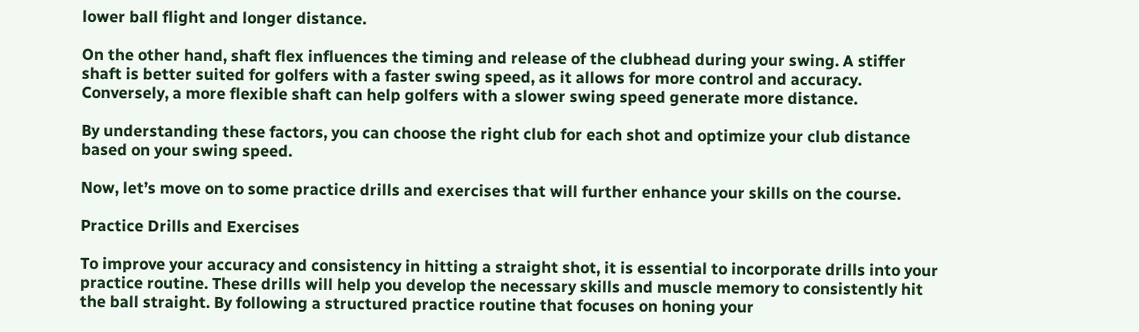lower ball flight and longer distance.

On the other hand, shaft flex influences the timing and release of the clubhead during your swing. A stiffer shaft is better suited for golfers with a faster swing speed, as it allows for more control and accuracy. Conversely, a more flexible shaft can help golfers with a slower swing speed generate more distance.

By understanding these factors, you can choose the right club for each shot and optimize your club distance based on your swing speed.

Now, let’s move on to some practice drills and exercises that will further enhance your skills on the course.

Practice Drills and Exercises

To improve your accuracy and consistency in hitting a straight shot, it is essential to incorporate drills into your practice routine. These drills will help you develop the necessary skills and muscle memory to consistently hit the ball straight. By following a structured practice routine that focuses on honing your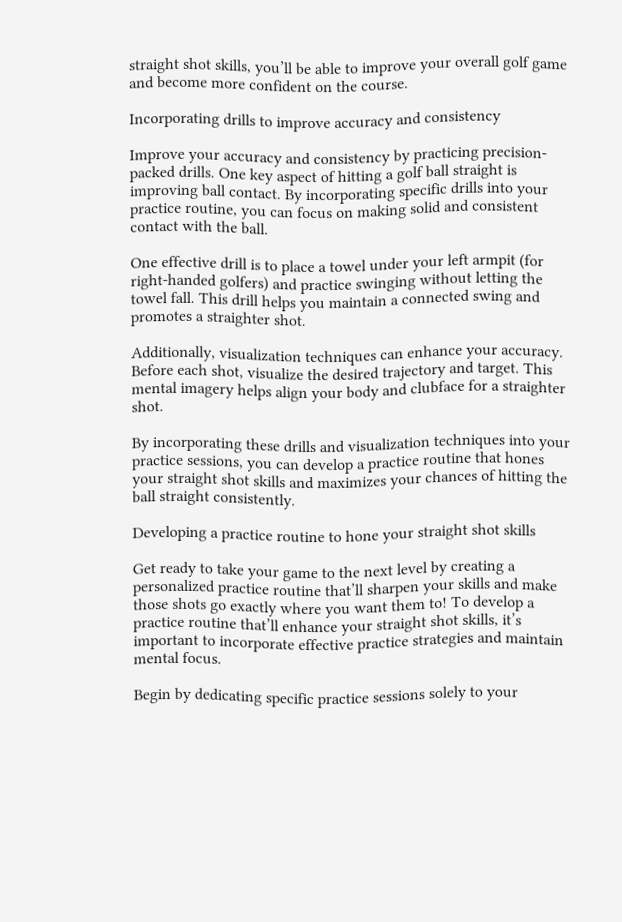straight shot skills, you’ll be able to improve your overall golf game and become more confident on the course.

Incorporating drills to improve accuracy and consistency

Improve your accuracy and consistency by practicing precision-packed drills. One key aspect of hitting a golf ball straight is improving ball contact. By incorporating specific drills into your practice routine, you can focus on making solid and consistent contact with the ball.

One effective drill is to place a towel under your left armpit (for right-handed golfers) and practice swinging without letting the towel fall. This drill helps you maintain a connected swing and promotes a straighter shot.

Additionally, visualization techniques can enhance your accuracy. Before each shot, visualize the desired trajectory and target. This mental imagery helps align your body and clubface for a straighter shot.

By incorporating these drills and visualization techniques into your practice sessions, you can develop a practice routine that hones your straight shot skills and maximizes your chances of hitting the ball straight consistently.

Developing a practice routine to hone your straight shot skills

Get ready to take your game to the next level by creating a personalized practice routine that’ll sharpen your skills and make those shots go exactly where you want them to! To develop a practice routine that’ll enhance your straight shot skills, it’s important to incorporate effective practice strategies and maintain mental focus.

Begin by dedicating specific practice sessions solely to your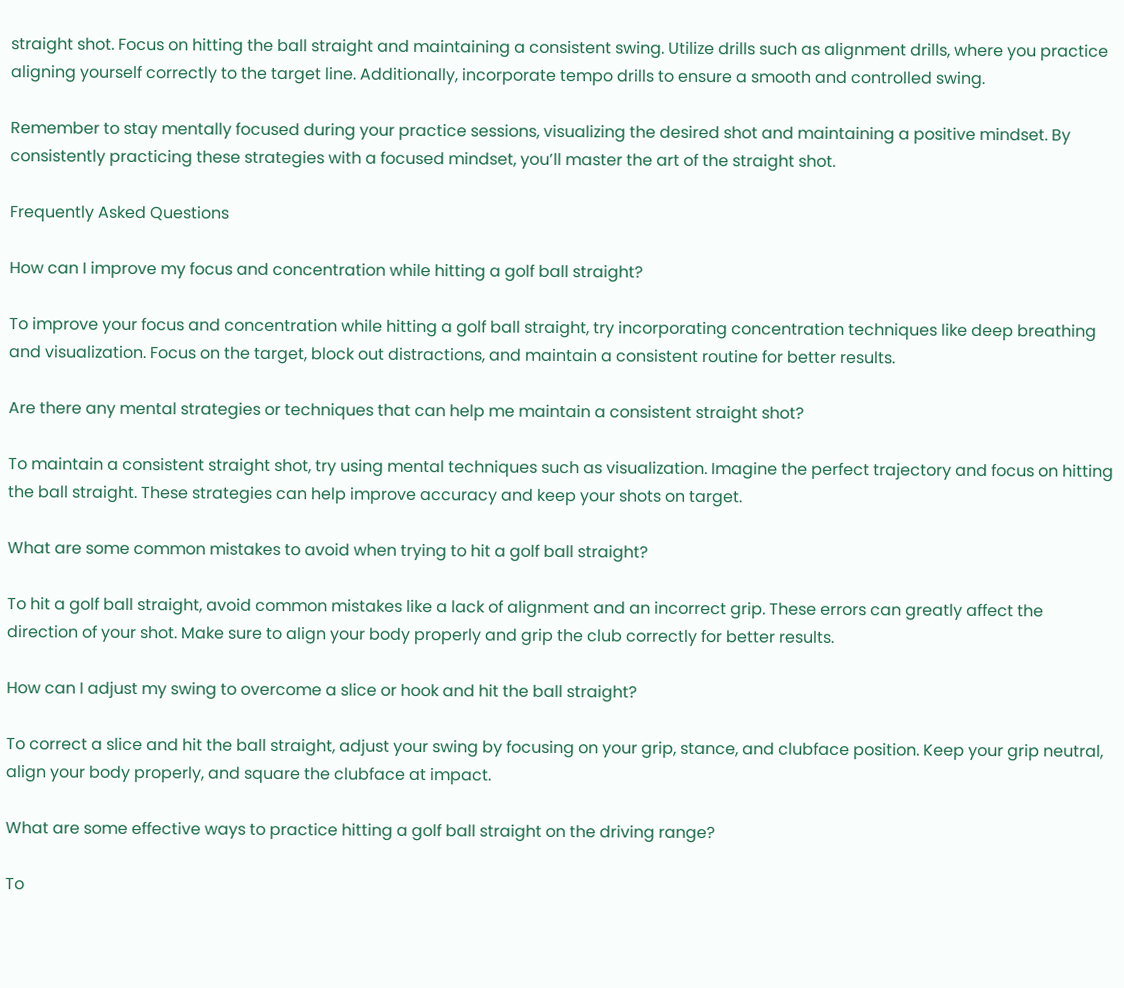straight shot. Focus on hitting the ball straight and maintaining a consistent swing. Utilize drills such as alignment drills, where you practice aligning yourself correctly to the target line. Additionally, incorporate tempo drills to ensure a smooth and controlled swing.

Remember to stay mentally focused during your practice sessions, visualizing the desired shot and maintaining a positive mindset. By consistently practicing these strategies with a focused mindset, you’ll master the art of the straight shot.

Frequently Asked Questions

How can I improve my focus and concentration while hitting a golf ball straight?

To improve your focus and concentration while hitting a golf ball straight, try incorporating concentration techniques like deep breathing and visualization. Focus on the target, block out distractions, and maintain a consistent routine for better results.

Are there any mental strategies or techniques that can help me maintain a consistent straight shot?

To maintain a consistent straight shot, try using mental techniques such as visualization. Imagine the perfect trajectory and focus on hitting the ball straight. These strategies can help improve accuracy and keep your shots on target.

What are some common mistakes to avoid when trying to hit a golf ball straight?

To hit a golf ball straight, avoid common mistakes like a lack of alignment and an incorrect grip. These errors can greatly affect the direction of your shot. Make sure to align your body properly and grip the club correctly for better results.

How can I adjust my swing to overcome a slice or hook and hit the ball straight?

To correct a slice and hit the ball straight, adjust your swing by focusing on your grip, stance, and clubface position. Keep your grip neutral, align your body properly, and square the clubface at impact.

What are some effective ways to practice hitting a golf ball straight on the driving range?

To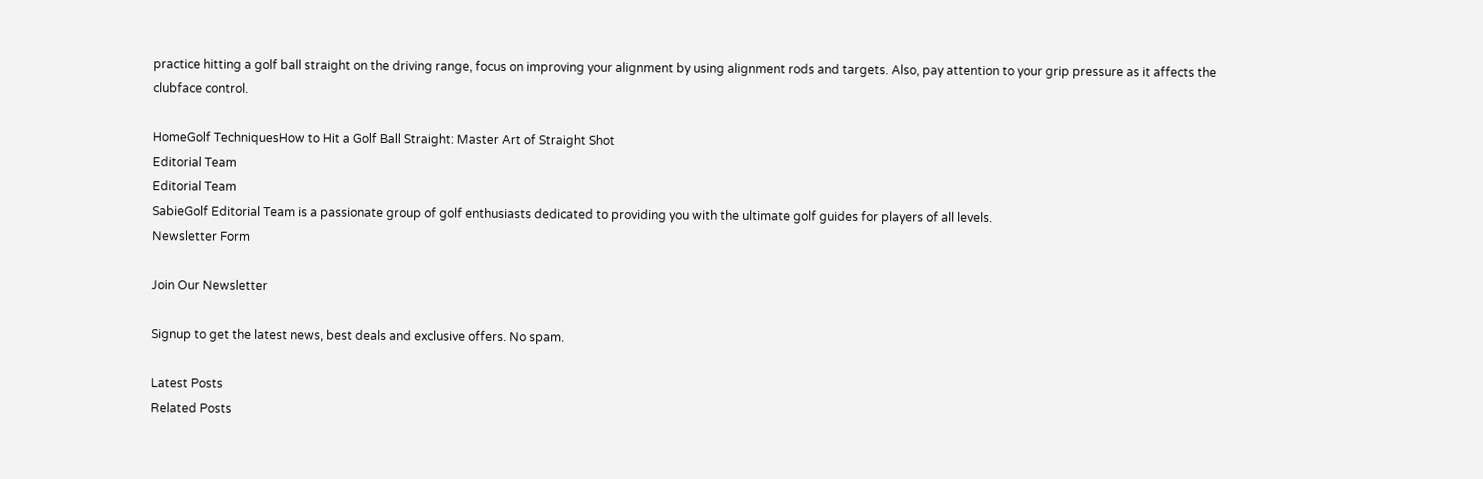practice hitting a golf ball straight on the driving range, focus on improving your alignment by using alignment rods and targets. Also, pay attention to your grip pressure as it affects the clubface control.

HomeGolf TechniquesHow to Hit a Golf Ball Straight: Master Art of Straight Shot
Editorial Team
Editorial Team
SabieGolf Editorial Team is a passionate group of golf enthusiasts dedicated to providing you with the ultimate golf guides for players of all levels.
Newsletter Form

Join Our Newsletter

Signup to get the latest news, best deals and exclusive offers. No spam.

Latest Posts
Related Posts